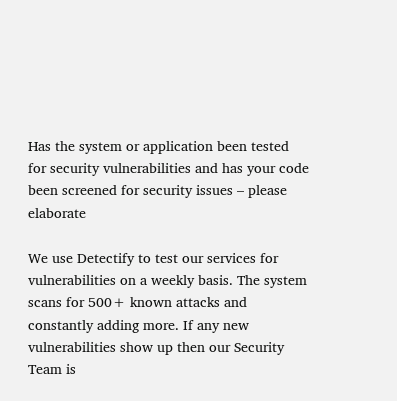Has the system or application been tested for security vulnerabilities and has your code been screened for security issues – please elaborate

We use Detectify to test our services for vulnerabilities on a weekly basis. The system scans for 500+ known attacks and constantly adding more. If any new vulnerabilities show up then our Security Team is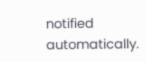notified automatically.